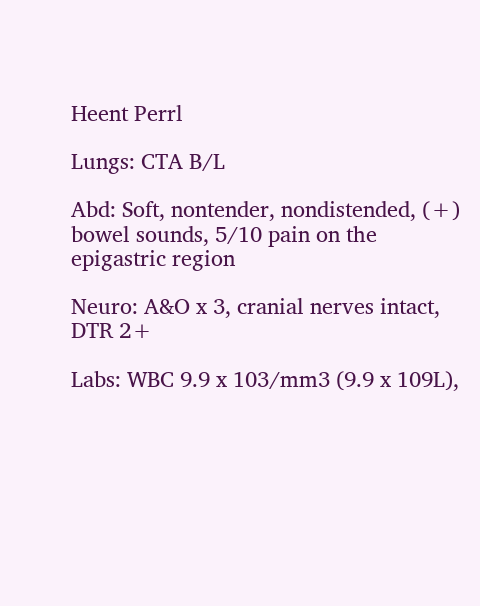Heent Perrl

Lungs: CTA B/L

Abd: Soft, nontender, nondistended, (+) bowel sounds, 5/10 pain on the epigastric region

Neuro: A&O x 3, cranial nerves intact, DTR 2+

Labs: WBC 9.9 x 103/mm3 (9.9 x 109L),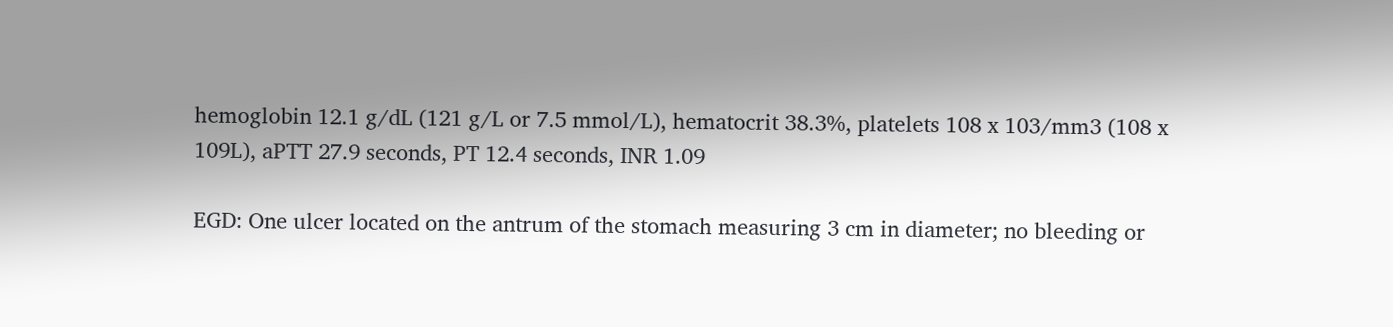hemoglobin 12.1 g/dL (121 g/L or 7.5 mmol/L), hematocrit 38.3%, platelets 108 x 103/mm3 (108 x 109L), aPTT 27.9 seconds, PT 12.4 seconds, INR 1.09

EGD: One ulcer located on the antrum of the stomach measuring 3 cm in diameter; no bleeding or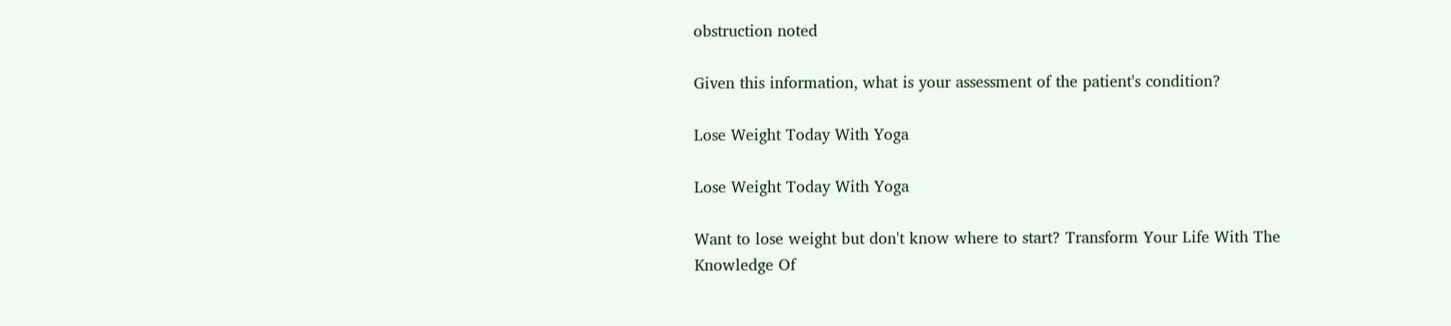obstruction noted

Given this information, what is your assessment of the patient's condition?

Lose Weight Today With Yoga

Lose Weight Today With Yoga

Want to lose weight but don't know where to start? Transform Your Life With The Knowledge Of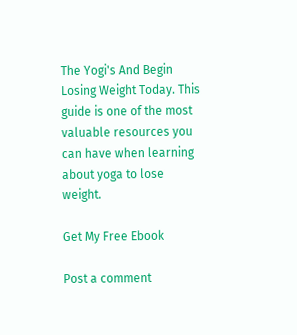The Yogi's And Begin Losing Weight Today. This guide is one of the most valuable resources you can have when learning about yoga to lose weight.

Get My Free Ebook

Post a comment